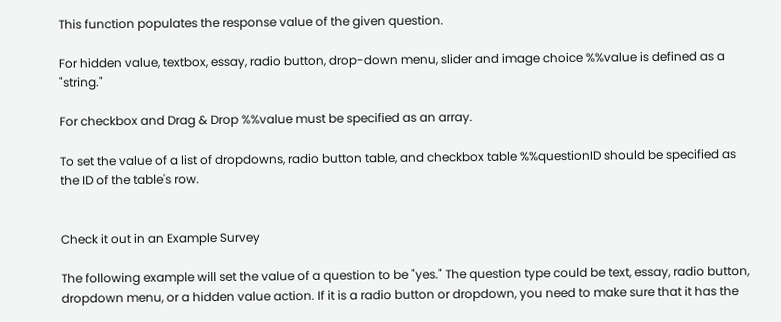This function populates the response value of the given question.

For hidden value, textbox, essay, radio button, drop-down menu, slider and image choice %%value is defined as a "string."

For checkbox and Drag & Drop %%value must be specified as an array.

To set the value of a list of dropdowns, radio button table, and checkbox table %%questionID should be specified as the ID of the table's row.


Check it out in an Example Survey

The following example will set the value of a question to be "yes." The question type could be text, essay, radio button, dropdown menu, or a hidden value action. If it is a radio button or dropdown, you need to make sure that it has the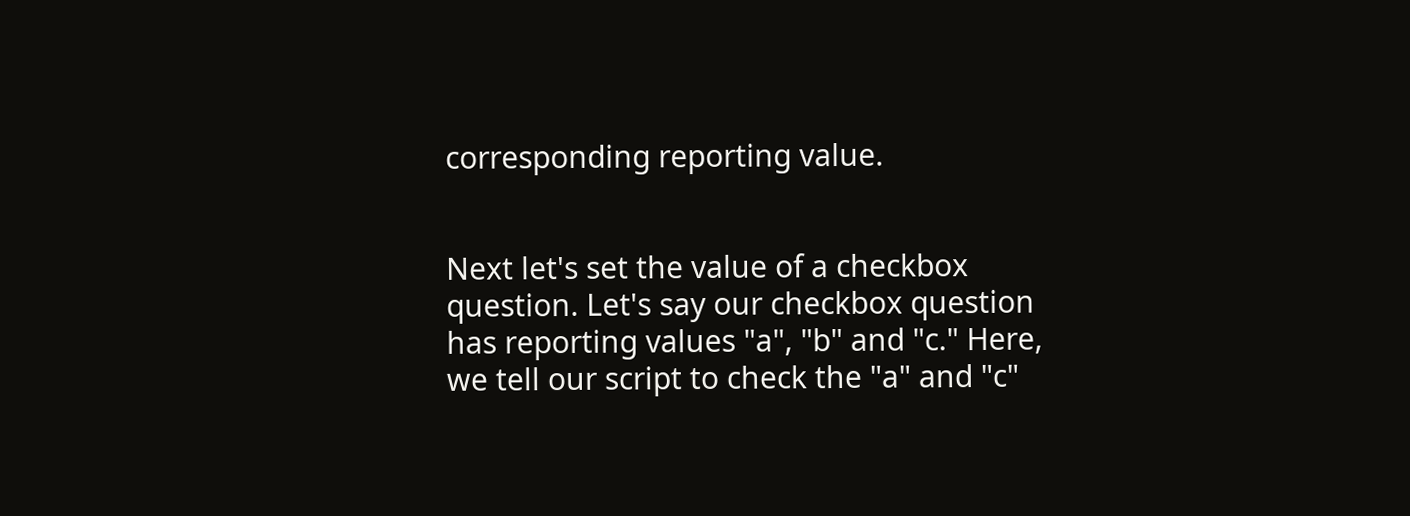corresponding reporting value.


Next let's set the value of a checkbox question. Let's say our checkbox question has reporting values "a", "b" and "c." Here, we tell our script to check the "a" and "c"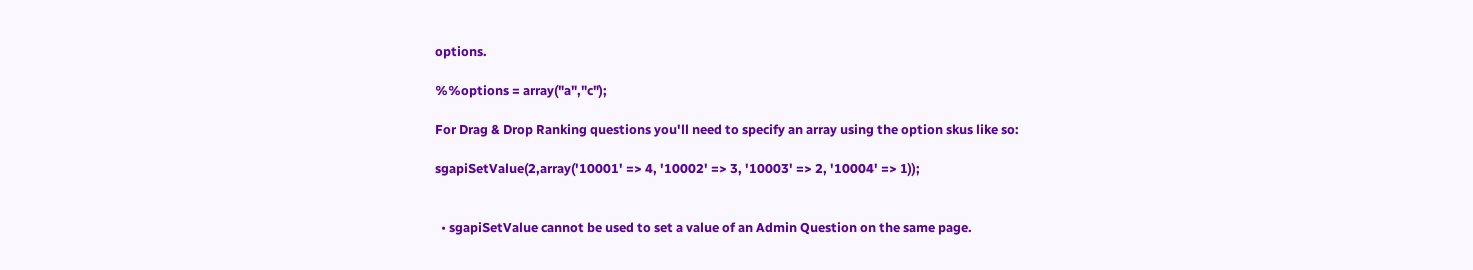options.

%%options = array("a","c");

For Drag & Drop Ranking questions you'll need to specify an array using the option skus like so:

sgapiSetValue(2,array('10001' => 4, '10002' => 3, '10003' => 2, '10004' => 1));


  • sgapiSetValue cannot be used to set a value of an Admin Question on the same page.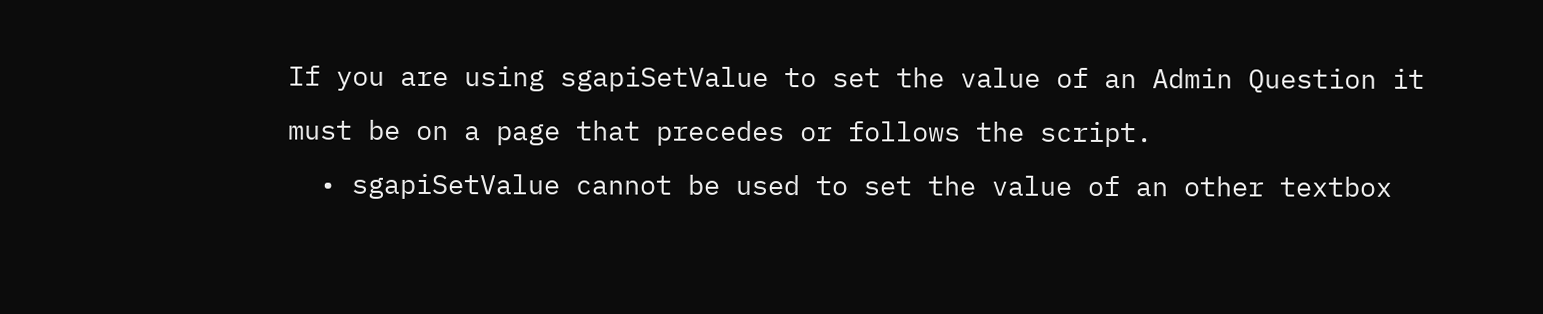If you are using sgapiSetValue to set the value of an Admin Question it must be on a page that precedes or follows the script.
  • sgapiSetValue cannot be used to set the value of an other textbox